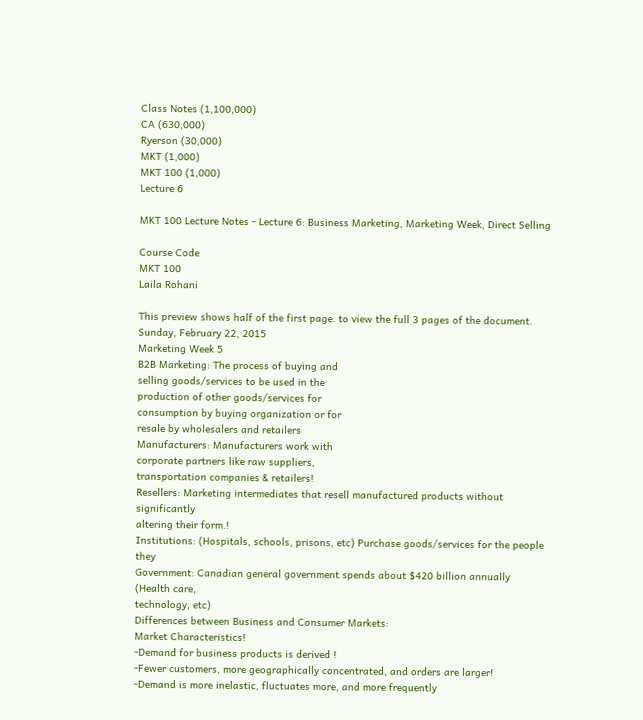Class Notes (1,100,000)
CA (630,000)
Ryerson (30,000)
MKT (1,000)
MKT 100 (1,000)
Lecture 6

MKT 100 Lecture Notes - Lecture 6: Business Marketing, Marketing Week, Direct Selling

Course Code
MKT 100
Laila Rohani

This preview shows half of the first page. to view the full 3 pages of the document.
Sunday, February 22, 2015
Marketing Week 5
B2B Marketing: The process of buying and
selling goods/services to be used in the
production of other goods/services for
consumption by buying organization or for
resale by wholesalers and retailers
Manufacturers: Manufacturers work with
corporate partners like raw suppliers,
transportation companies & retailers!
Resellers: Marketing intermediates that resell manufactured products without significantly
altering their form.!
Institutions: (Hospitals, schools, prisons, etc) Purchase goods/services for the people they
Government: Canadian general government spends about $420 billion annually (Health care,
technology, etc)
Differences between Business and Consumer Markets:
Market Characteristics!
-Demand for business products is derived !
-Fewer customers, more geographically concentrated, and orders are larger!
-Demand is more inelastic, fluctuates more, and more frequently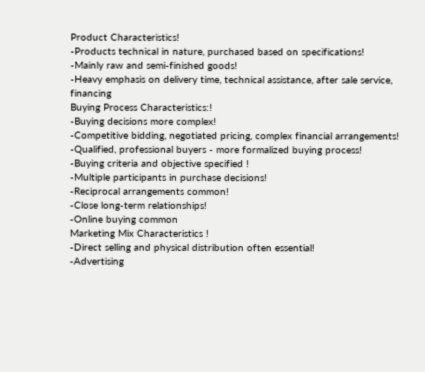Product Characteristics!
-Products technical in nature, purchased based on specifications!
-Mainly raw and semi-finished goods!
-Heavy emphasis on delivery time, technical assistance, after sale service, financing
Buying Process Characteristics:!
-Buying decisions more complex!
-Competitive bidding, negotiated pricing, complex financial arrangements!
-Qualified, professional buyers - more formalized buying process!
-Buying criteria and objective specified !
-Multiple participants in purchase decisions!
-Reciprocal arrangements common!
-Close long-term relationships!
-Online buying common
Marketing Mix Characteristics !
-Direct selling and physical distribution often essential!
-Advertising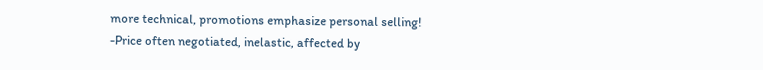more technical, promotions emphasize personal selling!
-Price often negotiated, inelastic, affected by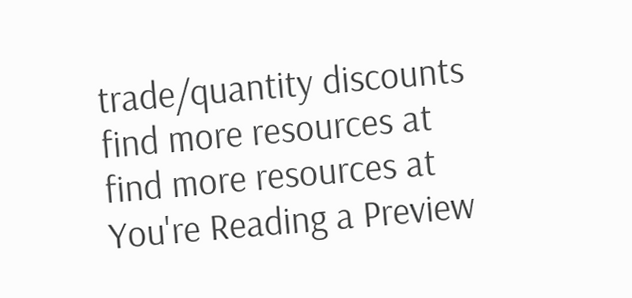trade/quantity discounts
find more resources at
find more resources at
You're Reading a Preview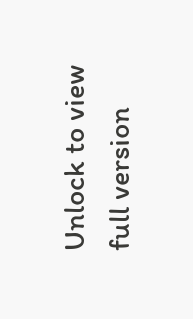Unlock to view full version